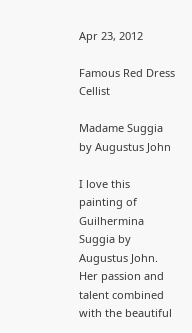Apr 23, 2012

Famous Red Dress Cellist

Madame Suggia by Augustus John

I love this painting of Guilhermina Suggia by Augustus John. Her passion and talent combined with the beautiful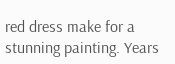red dress make for a stunning painting. Years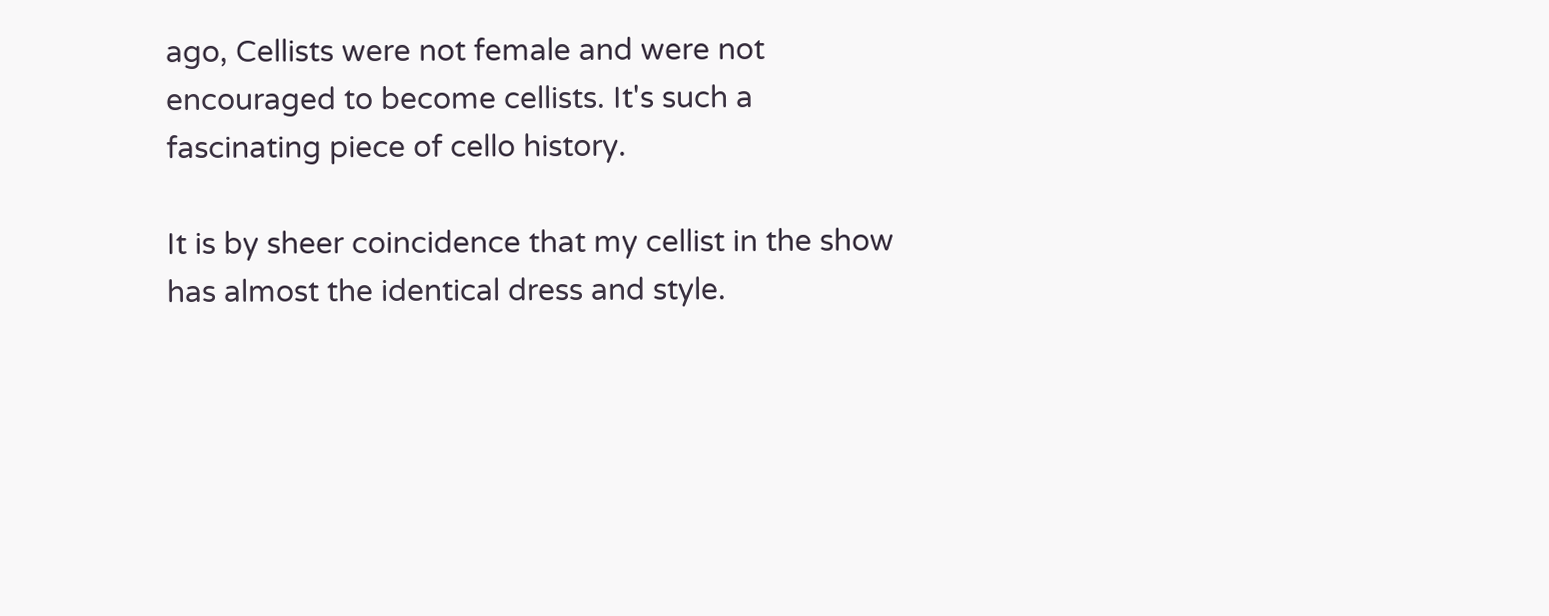ago, Cellists were not female and were not encouraged to become cellists. It's such a fascinating piece of cello history.

It is by sheer coincidence that my cellist in the show has almost the identical dress and style.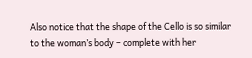Also notice that the shape of the Cello is so similar to the woman’s body – complete with her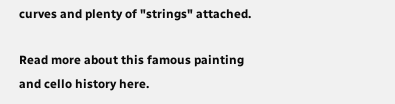curves and plenty of "strings" attached.

Read more about this famous painting and cello history here.